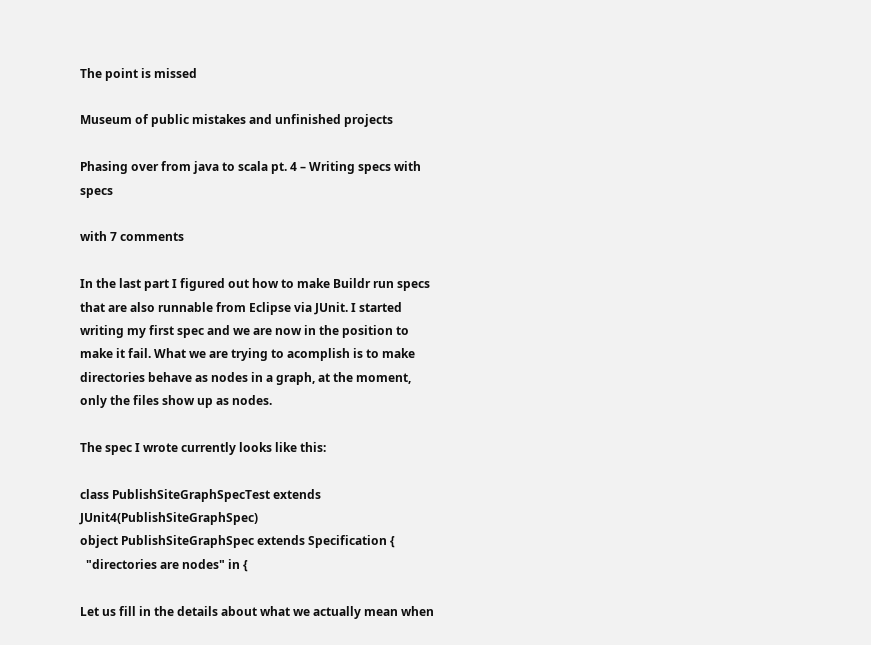The point is missed

Museum of public mistakes and unfinished projects

Phasing over from java to scala pt. 4 – Writing specs with specs

with 7 comments

In the last part I figured out how to make Buildr run specs that are also runnable from Eclipse via JUnit. I started writing my first spec and we are now in the position to make it fail. What we are trying to acomplish is to make directories behave as nodes in a graph, at the moment, only the files show up as nodes.

The spec I wrote currently looks like this:

class PublishSiteGraphSpecTest extends JUnit4(PublishSiteGraphSpec)
object PublishSiteGraphSpec extends Specification {
  "directories are nodes" in {

Let us fill in the details about what we actually mean when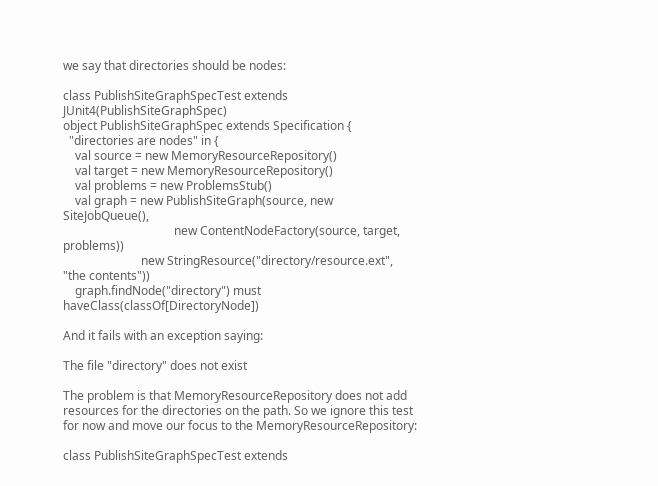we say that directories should be nodes:

class PublishSiteGraphSpecTest extends JUnit4(PublishSiteGraphSpec)
object PublishSiteGraphSpec extends Specification {
  "directories are nodes" in {
    val source = new MemoryResourceRepository()
    val target = new MemoryResourceRepository()
    val problems = new ProblemsStub()
    val graph = new PublishSiteGraph(source, new SiteJobQueue(),
                                     new ContentNodeFactory(source, target, problems))
                          new StringResource("directory/resource.ext", "the contents"))
    graph.findNode("directory") must haveClass(classOf[DirectoryNode])

And it fails with an exception saying:

The file "directory" does not exist

The problem is that MemoryResourceRepository does not add resources for the directories on the path. So we ignore this test for now and move our focus to the MemoryResourceRepository:

class PublishSiteGraphSpecTest extends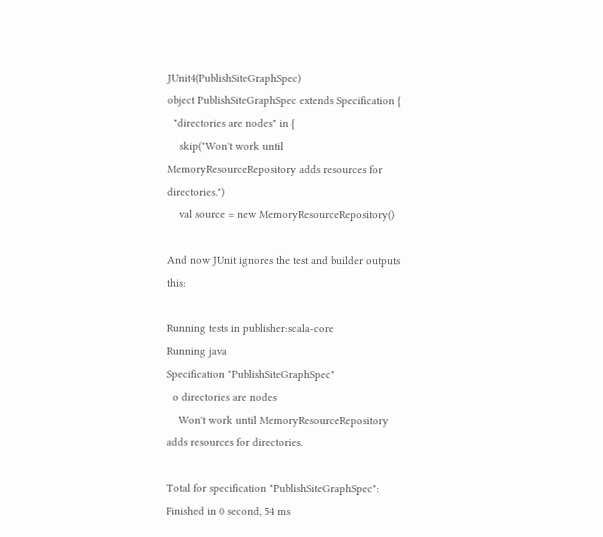JUnit4(PublishSiteGraphSpec)
object PublishSiteGraphSpec extends Specification {
  "directories are nodes" in {
    skip("Won't work until MemoryResourceRepository adds resources for directories.")
    val source = new MemoryResourceRepository()

And now JUnit ignores the test and builder outputs this:

Running tests in publisher:scala-core
Running java
Specification "PublishSiteGraphSpec"
  o directories are nodes
    Won't work until MemoryResourceRepository adds resources for directories.

Total for specification "PublishSiteGraphSpec":
Finished in 0 second, 54 ms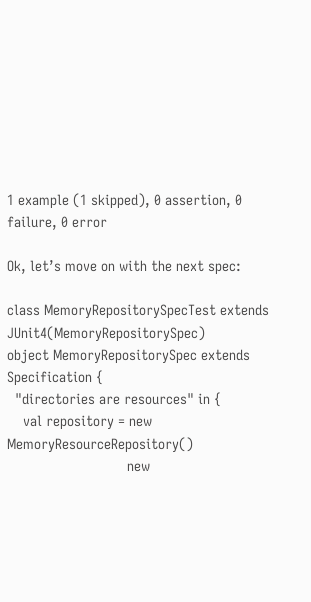1 example (1 skipped), 0 assertion, 0 failure, 0 error

Ok, let’s move on with the next spec:

class MemoryRepositorySpecTest extends JUnit4(MemoryRepositorySpec)
object MemoryRepositorySpec extends Specification {
  "directories are resources" in {
    val repository = new MemoryResourceRepository()
                              new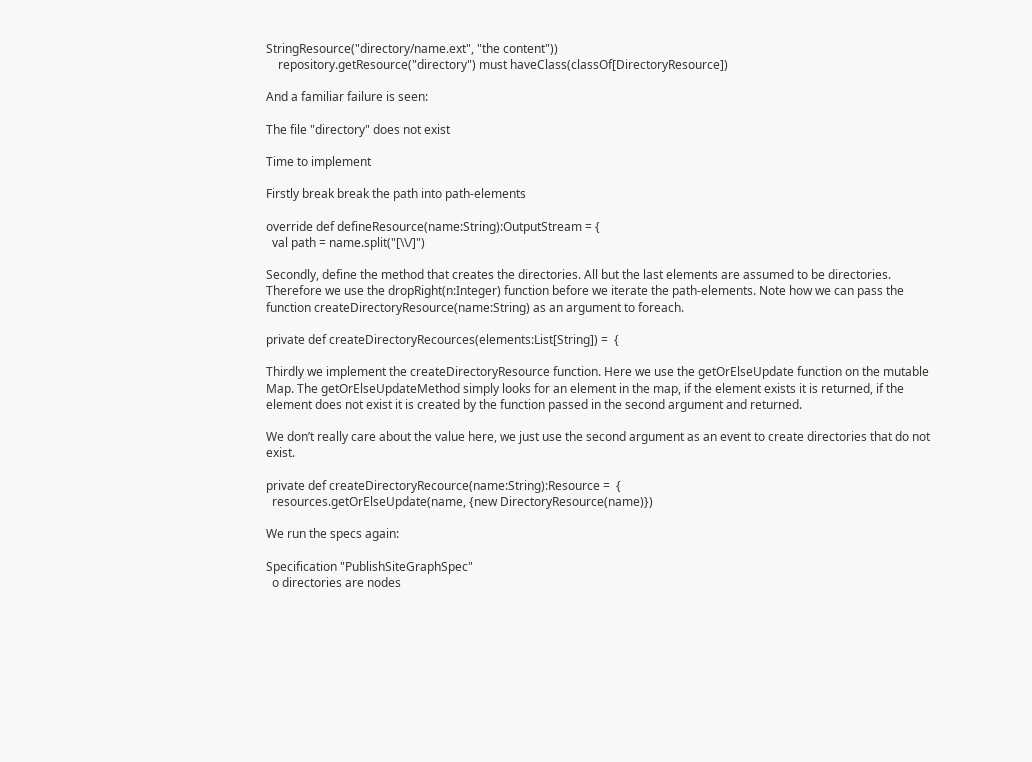StringResource("directory/name.ext", "the content"))
    repository.getResource("directory") must haveClass(classOf[DirectoryResource])

And a familiar failure is seen:

The file "directory" does not exist

Time to implement

Firstly break break the path into path-elements

override def defineResource(name:String):OutputStream = {
  val path = name.split("[\\/]")

Secondly, define the method that creates the directories. All but the last elements are assumed to be directories. Therefore we use the dropRight(n:Integer) function before we iterate the path-elements. Note how we can pass the function createDirectoryResource(name:String) as an argument to foreach.

private def createDirectoryRecources(elements:List[String]) =  {

Thirdly we implement the createDirectoryResource function. Here we use the getOrElseUpdate function on the mutable Map. The getOrElseUpdateMethod simply looks for an element in the map, if the element exists it is returned, if the element does not exist it is created by the function passed in the second argument and returned.

We don’t really care about the value here, we just use the second argument as an event to create directories that do not exist.

private def createDirectoryRecource(name:String):Resource =  {
  resources.getOrElseUpdate(name, {new DirectoryResource(name)})

We run the specs again:

Specification "PublishSiteGraphSpec"
  o directories are nodes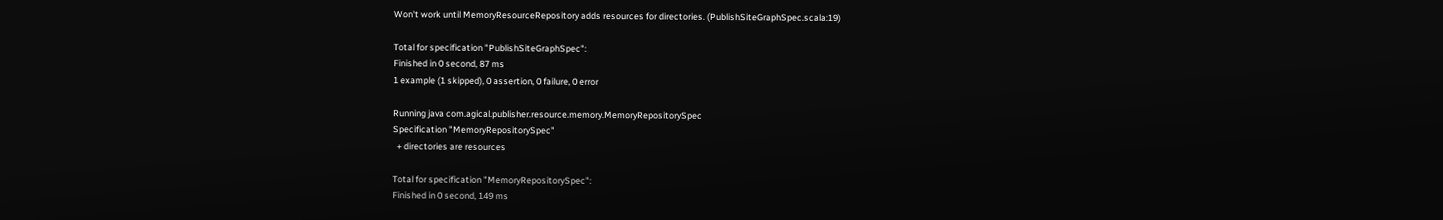Won't work until MemoryResourceRepository adds resources for directories. (PublishSiteGraphSpec.scala:19)

Total for specification "PublishSiteGraphSpec":
Finished in 0 second, 87 ms
1 example (1 skipped), 0 assertion, 0 failure, 0 error

Running java com.agical.publisher.resource.memory.MemoryRepositorySpec
Specification "MemoryRepositorySpec"
  + directories are resources

Total for specification "MemoryRepositorySpec":
Finished in 0 second, 149 ms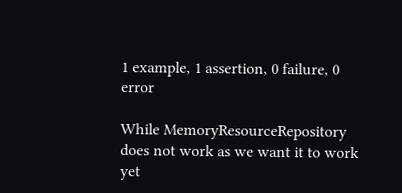1 example, 1 assertion, 0 failure, 0 error

While MemoryResourceRepository does not work as we want it to work yet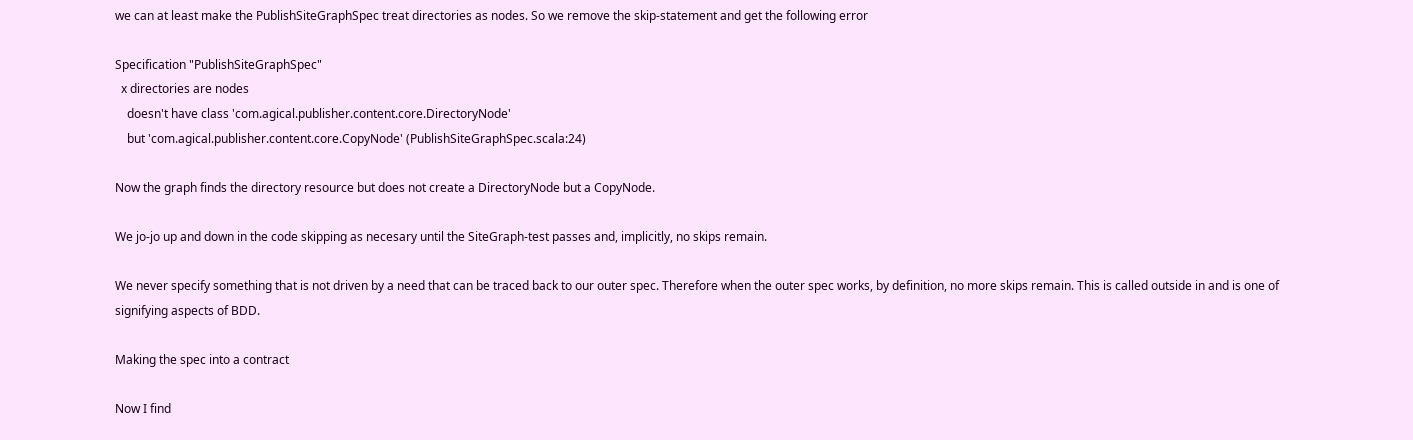we can at least make the PublishSiteGraphSpec treat directories as nodes. So we remove the skip-statement and get the following error

Specification "PublishSiteGraphSpec"
  x directories are nodes
    doesn't have class 'com.agical.publisher.content.core.DirectoryNode'
    but 'com.agical.publisher.content.core.CopyNode' (PublishSiteGraphSpec.scala:24)

Now the graph finds the directory resource but does not create a DirectoryNode but a CopyNode.

We jo-jo up and down in the code skipping as necesary until the SiteGraph-test passes and, implicitly, no skips remain.

We never specify something that is not driven by a need that can be traced back to our outer spec. Therefore when the outer spec works, by definition, no more skips remain. This is called outside in and is one of signifying aspects of BDD.

Making the spec into a contract

Now I find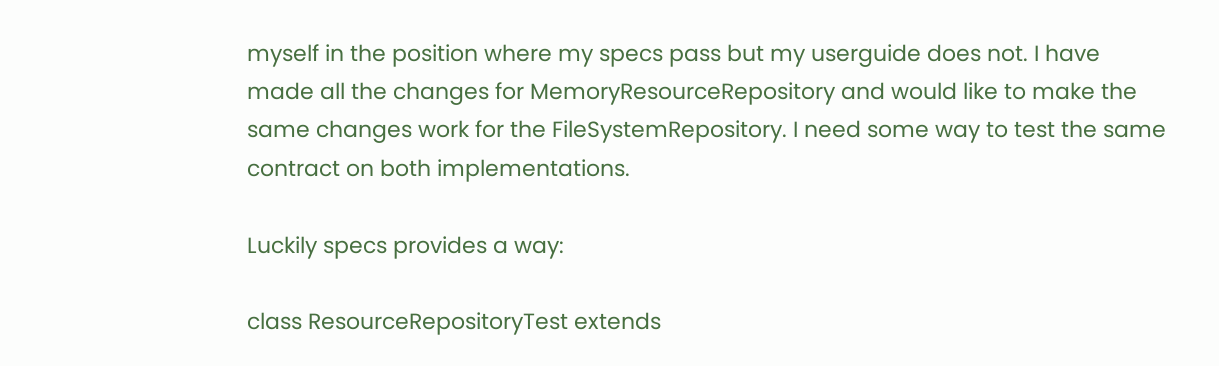myself in the position where my specs pass but my userguide does not. I have made all the changes for MemoryResourceRepository and would like to make the same changes work for the FileSystemRepository. I need some way to test the same contract on both implementations.

Luckily specs provides a way:

class ResourceRepositoryTest extends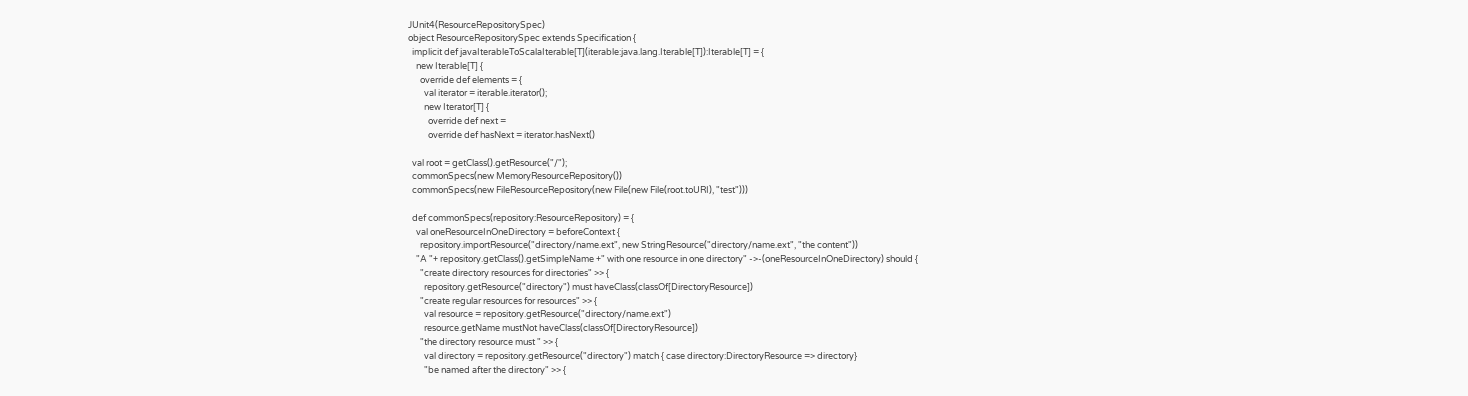JUnit4(ResourceRepositorySpec)
object ResourceRepositorySpec extends Specification {
  implicit def javaIterableToScalaIterable[T](iterable:java.lang.Iterable[T]):Iterable[T] = {
    new Iterable[T] {
      override def elements = {
        val iterator = iterable.iterator();
        new Iterator[T] {
          override def next =
          override def hasNext = iterator.hasNext()

  val root = getClass().getResource("/");
  commonSpecs(new MemoryResourceRepository())
  commonSpecs(new FileResourceRepository(new File(new File(root.toURI), "test")))

  def commonSpecs(repository:ResourceRepository) = {
    val oneResourceInOneDirectory = beforeContext {
      repository.importResource("directory/name.ext", new StringResource("directory/name.ext", "the content"))
    "A "+ repository.getClass().getSimpleName +" with one resource in one directory" ->-(oneResourceInOneDirectory) should {
      "create directory resources for directories" >> {
        repository.getResource("directory") must haveClass(classOf[DirectoryResource])
      "create regular resources for resources" >> {
        val resource = repository.getResource("directory/name.ext")
        resource.getName mustNot haveClass(classOf[DirectoryResource])
      "the directory resource must " >> {
        val directory = repository.getResource("directory") match { case directory:DirectoryResource => directory}
        "be named after the directory" >> {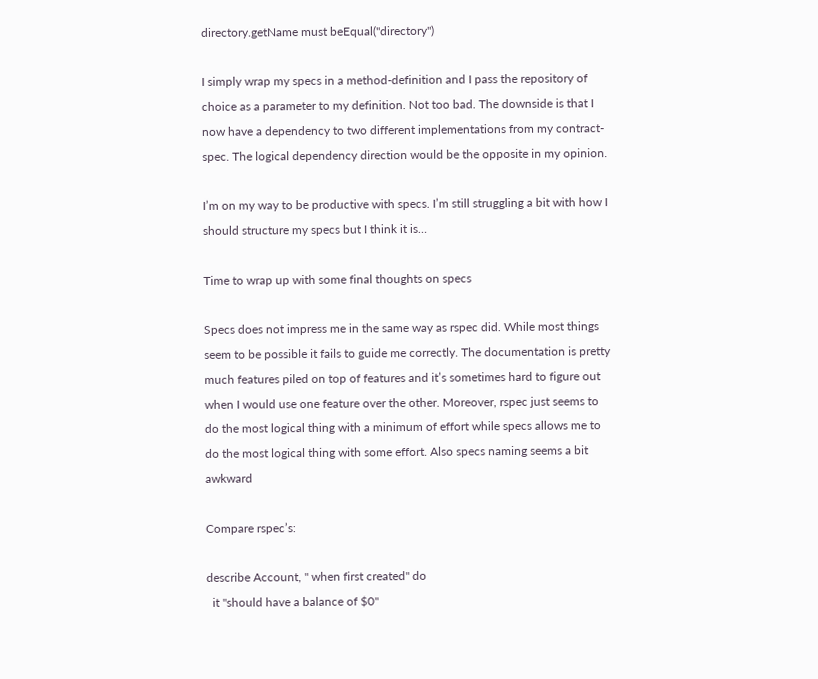directory.getName must beEqual("directory")

I simply wrap my specs in a method-definition and I pass the repository of choice as a parameter to my definition. Not too bad. The downside is that I now have a dependency to two different implementations from my contract-spec. The logical dependency direction would be the opposite in my opinion.

I’m on my way to be productive with specs. I’m still struggling a bit with how I should structure my specs but I think it is…

Time to wrap up with some final thoughts on specs

Specs does not impress me in the same way as rspec did. While most things seem to be possible it fails to guide me correctly. The documentation is pretty much features piled on top of features and it’s sometimes hard to figure out when I would use one feature over the other. Moreover, rspec just seems to do the most logical thing with a minimum of effort while specs allows me to do the most logical thing with some effort. Also specs naming seems a bit awkward

Compare rspec’s:

describe Account, " when first created" do
  it "should have a balance of $0"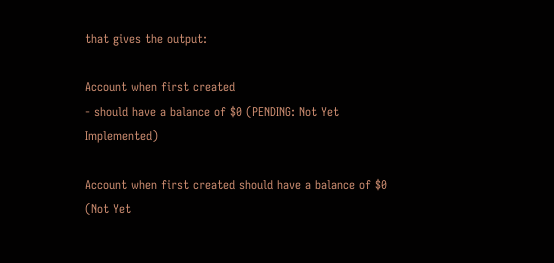that gives the output:

Account when first created
- should have a balance of $0 (PENDING: Not Yet Implemented)

Account when first created should have a balance of $0 (Not Yet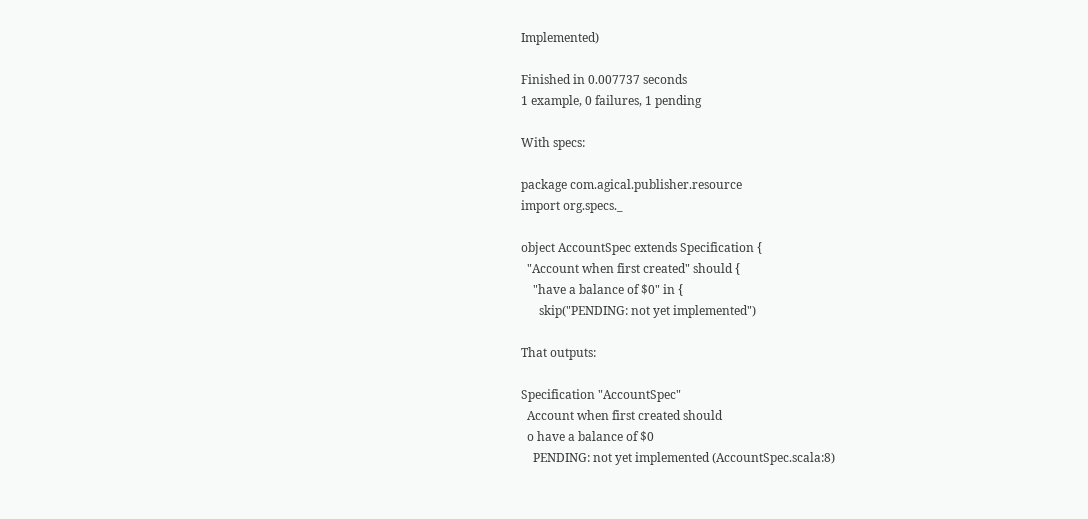Implemented)

Finished in 0.007737 seconds
1 example, 0 failures, 1 pending

With specs:

package com.agical.publisher.resource
import org.specs._

object AccountSpec extends Specification {
  "Account when first created" should {
    "have a balance of $0" in {
      skip("PENDING: not yet implemented")

That outputs:

Specification "AccountSpec"
  Account when first created should
  o have a balance of $0
    PENDING: not yet implemented (AccountSpec.scala:8)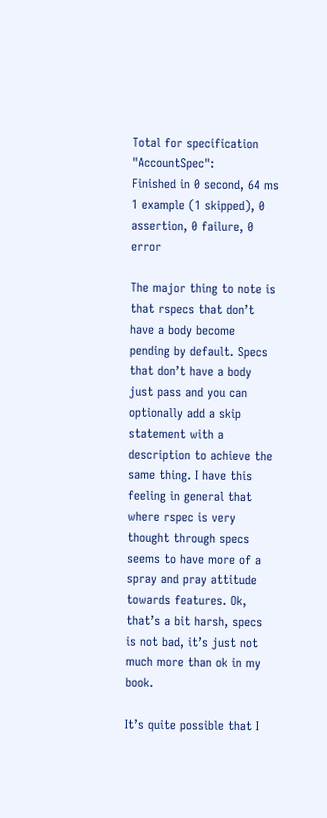Total for specification "AccountSpec":
Finished in 0 second, 64 ms
1 example (1 skipped), 0 assertion, 0 failure, 0 error

The major thing to note is that rspecs that don’t have a body become pending by default. Specs that don’t have a body just pass and you can optionally add a skip statement with a description to achieve the same thing. I have this feeling in general that where rspec is very thought through specs seems to have more of a spray and pray attitude towards features. Ok, that’s a bit harsh, specs is not bad, it’s just not much more than ok in my book.

It’s quite possible that I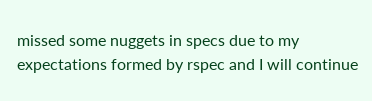missed some nuggets in specs due to my expectations formed by rspec and I will continue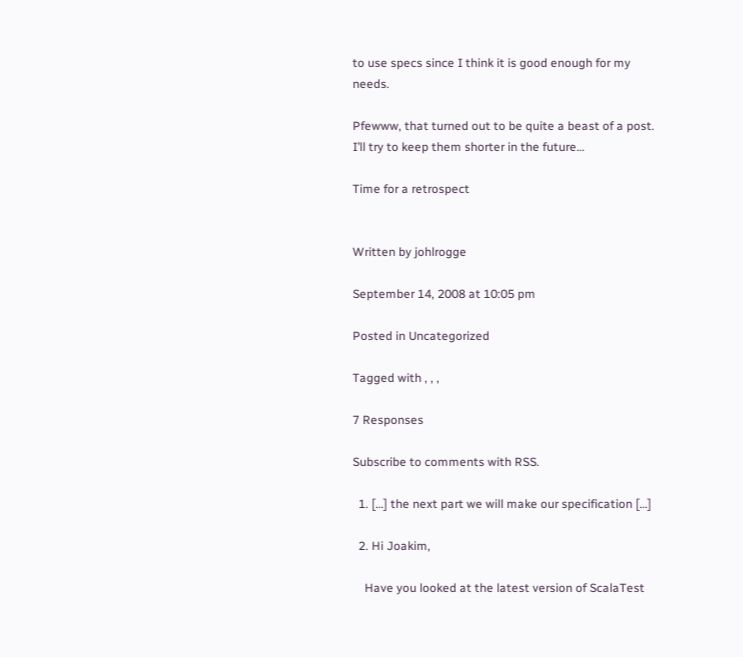to use specs since I think it is good enough for my needs.

Pfewww, that turned out to be quite a beast of a post. I’ll try to keep them shorter in the future…

Time for a retrospect


Written by johlrogge

September 14, 2008 at 10:05 pm

Posted in Uncategorized

Tagged with , , ,

7 Responses

Subscribe to comments with RSS.

  1. […] the next part we will make our specification […]

  2. Hi Joakim,

    Have you looked at the latest version of ScalaTest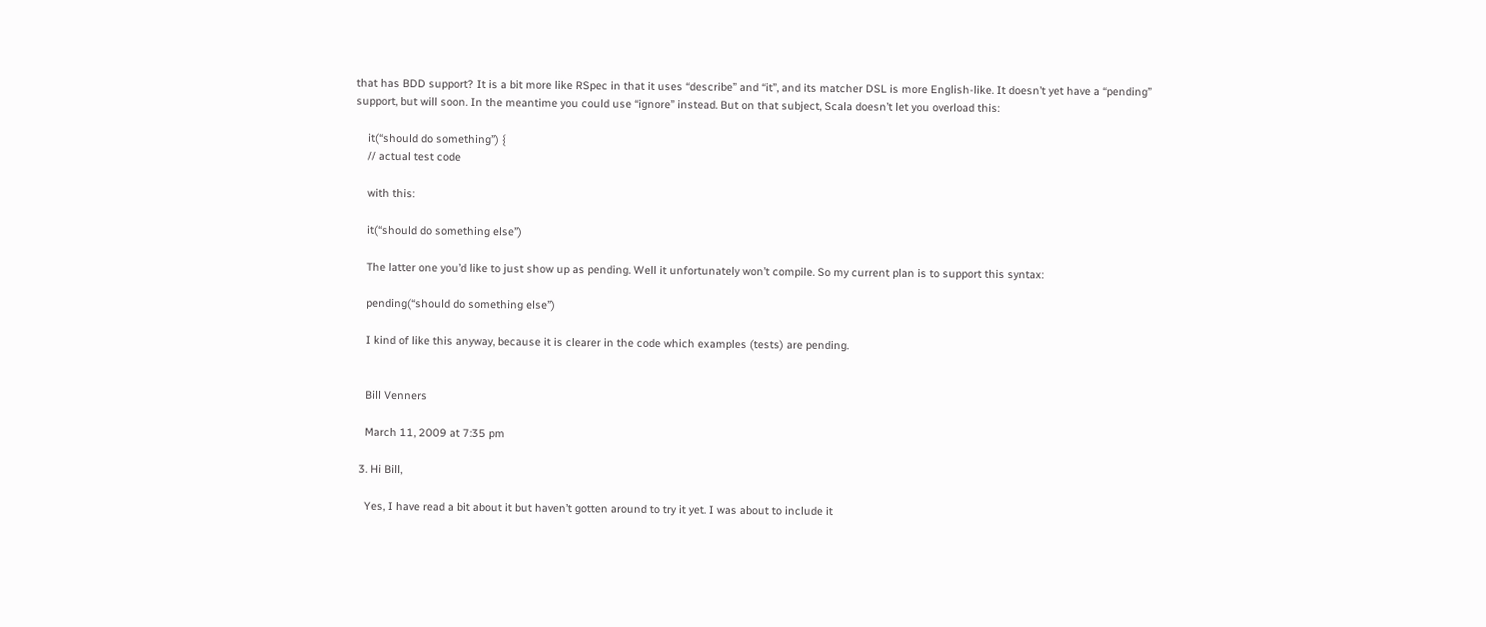that has BDD support? It is a bit more like RSpec in that it uses “describe” and “it”, and its matcher DSL is more English-like. It doesn’t yet have a “pending” support, but will soon. In the meantime you could use “ignore” instead. But on that subject, Scala doesn’t let you overload this:

    it(“should do something”) {
    // actual test code

    with this:

    it(“should do something else”)

    The latter one you’d like to just show up as pending. Well it unfortunately won’t compile. So my current plan is to support this syntax:

    pending(“should do something else”)

    I kind of like this anyway, because it is clearer in the code which examples (tests) are pending.


    Bill Venners

    March 11, 2009 at 7:35 pm

  3. Hi Bill,

    Yes, I have read a bit about it but haven’t gotten around to try it yet. I was about to include it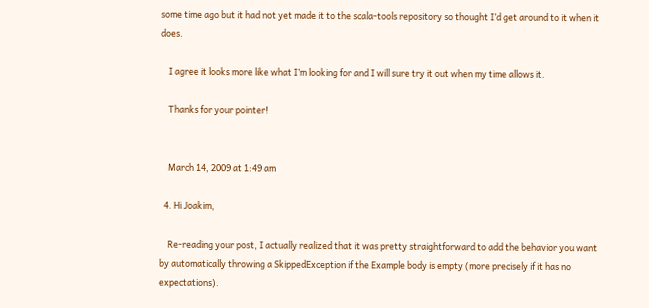some time ago but it had not yet made it to the scala-tools repository so thought I’d get around to it when it does.

    I agree it looks more like what I’m looking for and I will sure try it out when my time allows it.

    Thanks for your pointer!


    March 14, 2009 at 1:49 am

  4. Hi Joakim,

    Re-reading your post, I actually realized that it was pretty straightforward to add the behavior you want by automatically throwing a SkippedException if the Example body is empty (more precisely if it has no expectations).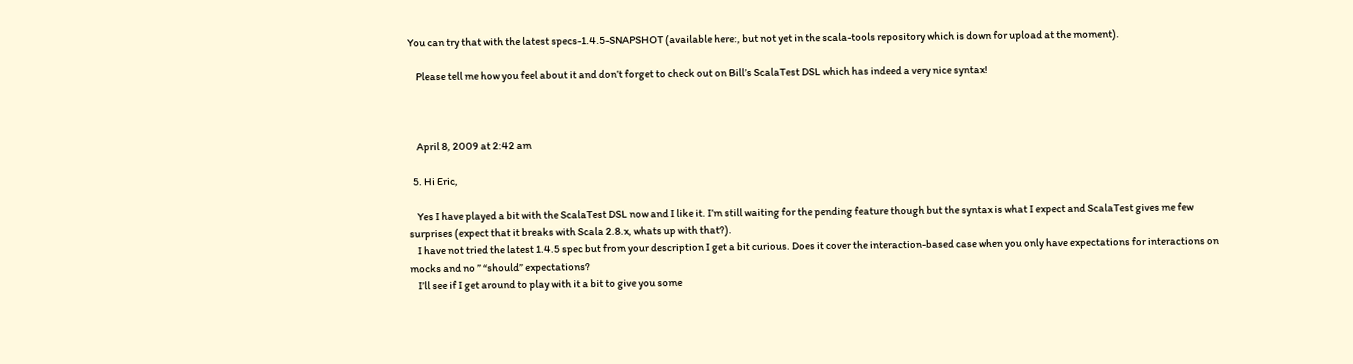You can try that with the latest specs-1.4.5-SNAPSHOT (available here:, but not yet in the scala-tools repository which is down for upload at the moment).

    Please tell me how you feel about it and don’t forget to check out on Bill’s ScalaTest DSL which has indeed a very nice syntax!



    April 8, 2009 at 2:42 am

  5. Hi Eric,

    Yes I have played a bit with the ScalaTest DSL now and I like it. I’m still waiting for the pending feature though but the syntax is what I expect and ScalaTest gives me few surprises (expect that it breaks with Scala 2.8.x, whats up with that?).
    I have not tried the latest 1.4.5 spec but from your description I get a bit curious. Does it cover the interaction-based case when you only have expectations for interactions on mocks and no ” “should” expectations?
    I’ll see if I get around to play with it a bit to give you some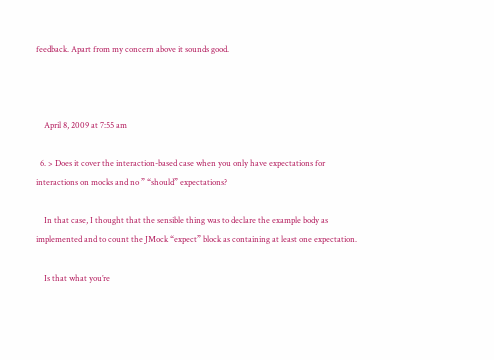feedback. Apart from my concern above it sounds good.



    April 8, 2009 at 7:55 am

  6. > Does it cover the interaction-based case when you only have expectations for interactions on mocks and no ” “should” expectations?

    In that case, I thought that the sensible thing was to declare the example body as implemented and to count the JMock “expect” block as containing at least one expectation.

    Is that what you’re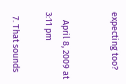expecting too?


    April 8, 2009 at 3:11 pm

  7. That sounds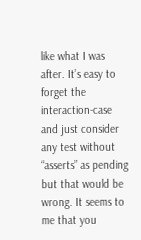like what I was after. It’s easy to forget the interaction-case and just consider any test without “asserts” as pending but that would be wrong. It seems to me that you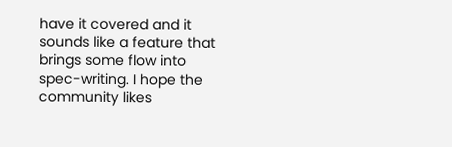have it covered and it sounds like a feature that brings some flow into spec-writing. I hope the community likes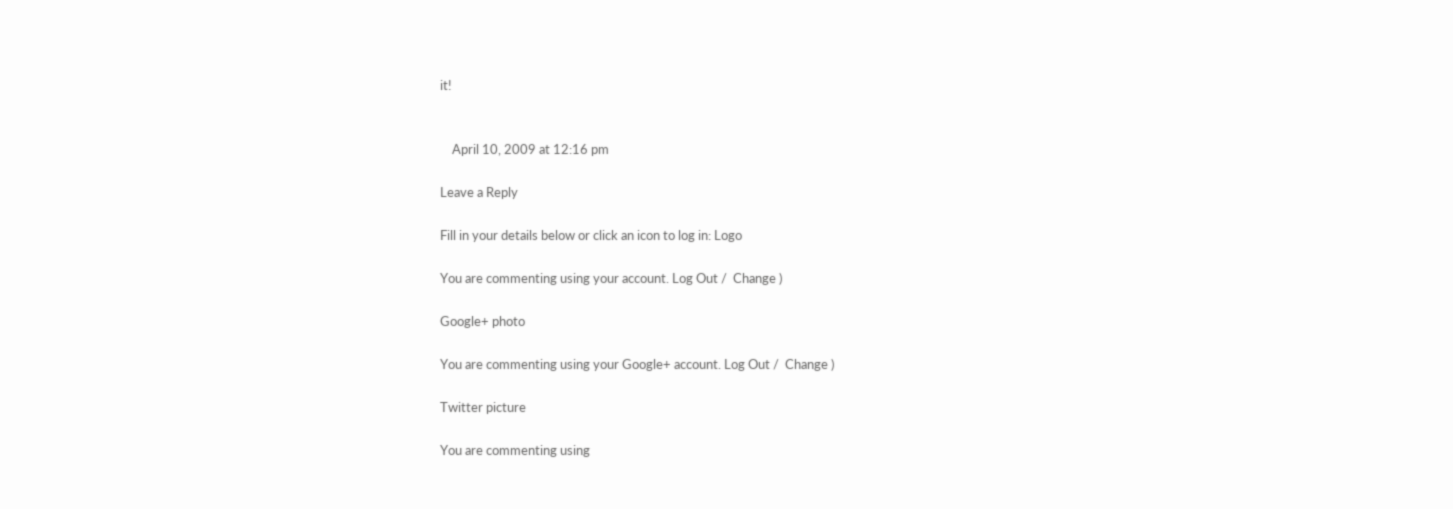it!


    April 10, 2009 at 12:16 pm

Leave a Reply

Fill in your details below or click an icon to log in: Logo

You are commenting using your account. Log Out /  Change )

Google+ photo

You are commenting using your Google+ account. Log Out /  Change )

Twitter picture

You are commenting using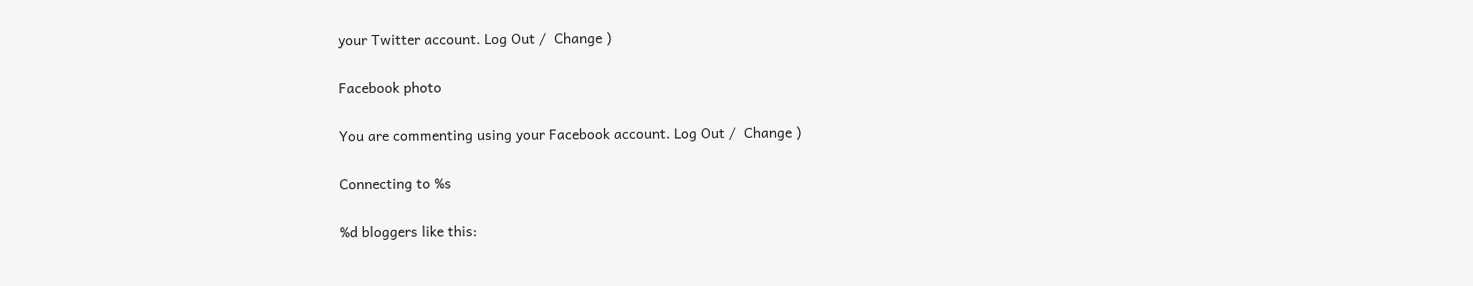your Twitter account. Log Out /  Change )

Facebook photo

You are commenting using your Facebook account. Log Out /  Change )

Connecting to %s

%d bloggers like this: